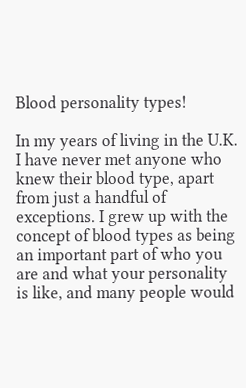Blood personality types!

In my years of living in the U.K. I have never met anyone who knew their blood type, apart from just a handful of exceptions. I grew up with the concept of blood types as being an important part of who you are and what your personality is like, and many people would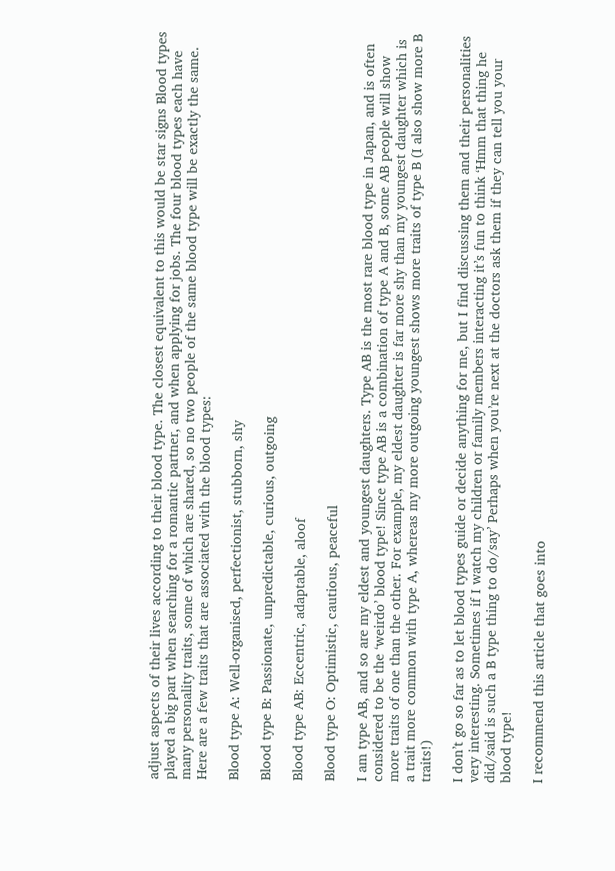adjust aspects of their lives according to their blood type. The closest equivalent to this would be star signs Blood types played a big part when searching for a romantic partner, and when applying for jobs. The four blood types each have many personality traits, some of which are shared, so no two people of the same blood type will be exactly the same. Here are a few traits that are associated with the blood types:

Blood type A: Well-organised, perfectionist, stubborn, shy

Blood type B: Passionate, unpredictable, curious, outgoing

Blood type AB: Eccentric, adaptable, aloof

Blood type O: Optimistic, cautious, peaceful

I am type AB, and so are my eldest and youngest daughters. Type AB is the most rare blood type in Japan, and is often considered to be the ‘weirdo’ blood type! Since type AB is a combination of type A and B, some AB people will show more traits of one than the other. For example, my eldest daughter is far more shy than my youngest daughter which is a trait more common with type A, whereas my more outgoing youngest shows more traits of type B (I also show more B traits!)

I don’t go so far as to let blood types guide or decide anything for me, but I find discussing them and their personalities very interesting. Sometimes if I watch my children or family members interacting it’s fun to think ‘Hmm that thing he did/said is such a B type thing to do/say’ Perhaps when you’re next at the doctors ask them if they can tell you your blood type!

I recommend this article that goes into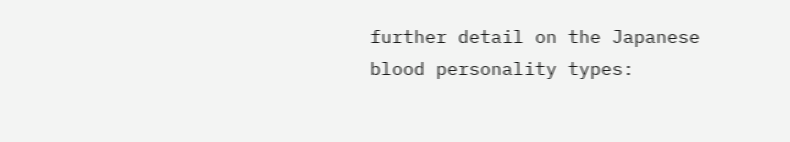further detail on the Japanese blood personality types: